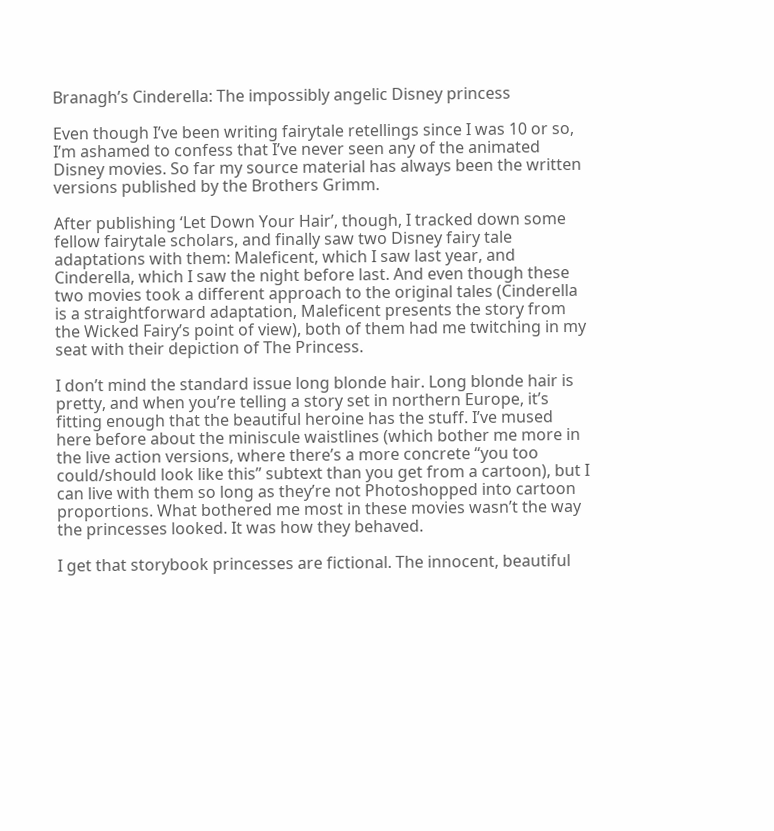Branagh’s Cinderella: The impossibly angelic Disney princess

Even though I’ve been writing fairytale retellings since I was 10 or so, I’m ashamed to confess that I’ve never seen any of the animated Disney movies. So far my source material has always been the written versions published by the Brothers Grimm.

After publishing ‘Let Down Your Hair’, though, I tracked down some fellow fairytale scholars, and finally saw two Disney fairy tale adaptations with them: Maleficent, which I saw last year, and Cinderella, which I saw the night before last. And even though these two movies took a different approach to the original tales (Cinderella is a straightforward adaptation, Maleficent presents the story from the Wicked Fairy’s point of view), both of them had me twitching in my seat with their depiction of The Princess.

I don’t mind the standard issue long blonde hair. Long blonde hair is pretty, and when you’re telling a story set in northern Europe, it’s fitting enough that the beautiful heroine has the stuff. I’ve mused here before about the miniscule waistlines (which bother me more in the live action versions, where there’s a more concrete “you too could/should look like this” subtext than you get from a cartoon), but I can live with them so long as they’re not Photoshopped into cartoon proportions. What bothered me most in these movies wasn’t the way the princesses looked. It was how they behaved.

I get that storybook princesses are fictional. The innocent, beautiful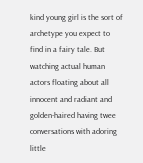kind young girl is the sort of archetype you expect to find in a fairy tale. But watching actual human actors floating about all innocent and radiant and golden-haired having twee conversations with adoring little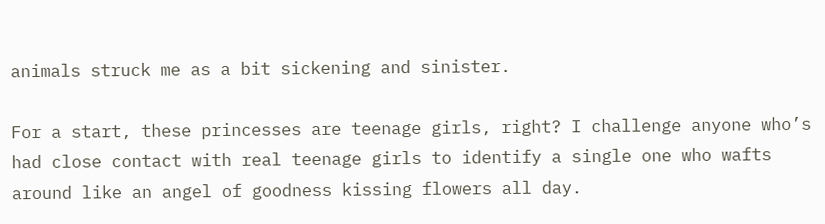animals struck me as a bit sickening and sinister.

For a start, these princesses are teenage girls, right? I challenge anyone who’s had close contact with real teenage girls to identify a single one who wafts around like an angel of goodness kissing flowers all day.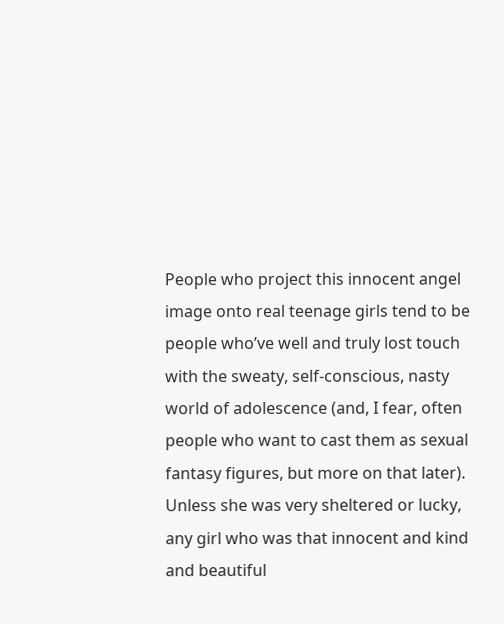People who project this innocent angel image onto real teenage girls tend to be people who’ve well and truly lost touch with the sweaty, self-conscious, nasty world of adolescence (and, I fear, often people who want to cast them as sexual fantasy figures, but more on that later). Unless she was very sheltered or lucky, any girl who was that innocent and kind and beautiful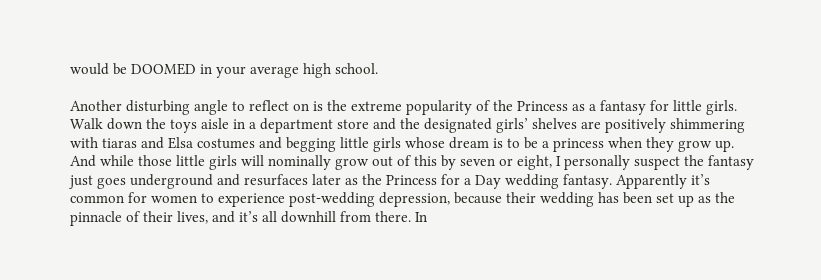would be DOOMED in your average high school.

Another disturbing angle to reflect on is the extreme popularity of the Princess as a fantasy for little girls. Walk down the toys aisle in a department store and the designated girls’ shelves are positively shimmering with tiaras and Elsa costumes and begging little girls whose dream is to be a princess when they grow up. And while those little girls will nominally grow out of this by seven or eight, I personally suspect the fantasy just goes underground and resurfaces later as the Princess for a Day wedding fantasy. Apparently it’s common for women to experience post-wedding depression, because their wedding has been set up as the pinnacle of their lives, and it’s all downhill from there. In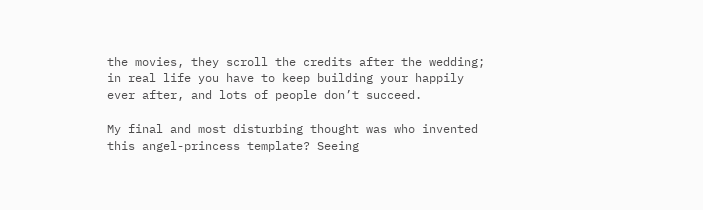the movies, they scroll the credits after the wedding; in real life you have to keep building your happily ever after, and lots of people don’t succeed.

My final and most disturbing thought was who invented this angel-princess template? Seeing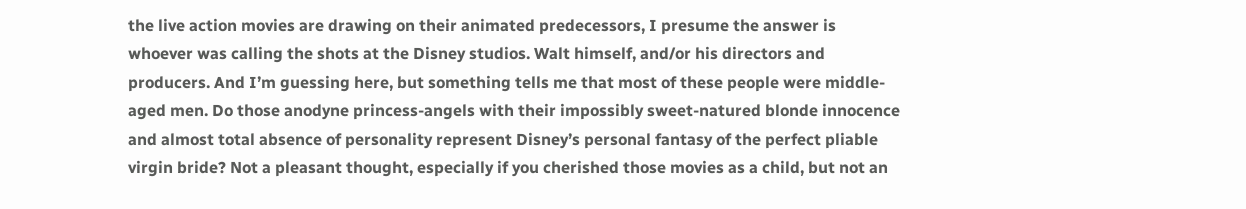the live action movies are drawing on their animated predecessors, I presume the answer is whoever was calling the shots at the Disney studios. Walt himself, and/or his directors and producers. And I’m guessing here, but something tells me that most of these people were middle-aged men. Do those anodyne princess-angels with their impossibly sweet-natured blonde innocence and almost total absence of personality represent Disney’s personal fantasy of the perfect pliable virgin bride? Not a pleasant thought, especially if you cherished those movies as a child, but not an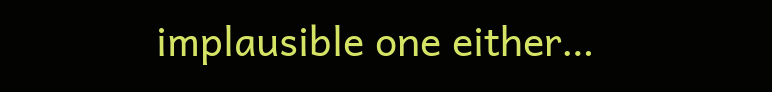implausible one either…